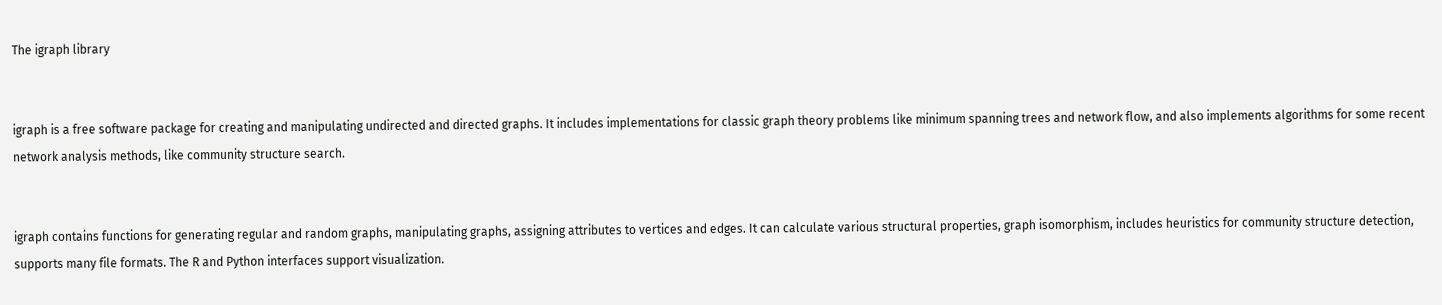The igraph library


igraph is a free software package for creating and manipulating undirected and directed graphs. It includes implementations for classic graph theory problems like minimum spanning trees and network flow, and also implements algorithms for some recent network analysis methods, like community structure search.


igraph contains functions for generating regular and random graphs, manipulating graphs, assigning attributes to vertices and edges. It can calculate various structural properties, graph isomorphism, includes heuristics for community structure detection, supports many file formats. The R and Python interfaces support visualization.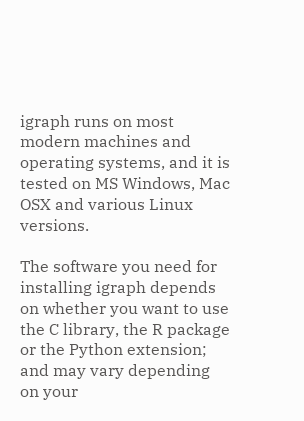igraph runs on most modern machines and operating systems, and it is tested on MS Windows, Mac OSX and various Linux versions.

The software you need for installing igraph depends on whether you want to use the C library, the R package or the Python extension; and may vary depending on your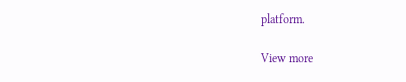platform.

View more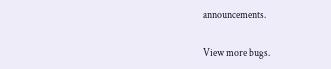announcements.

View more bugs.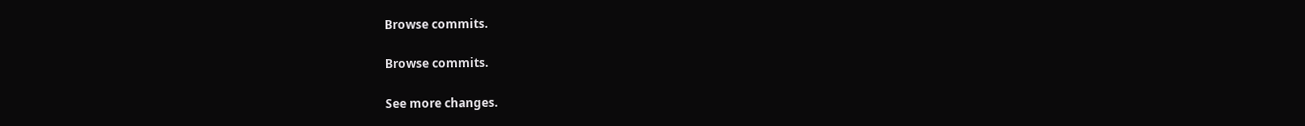Browse commits.

Browse commits.

See more changes.